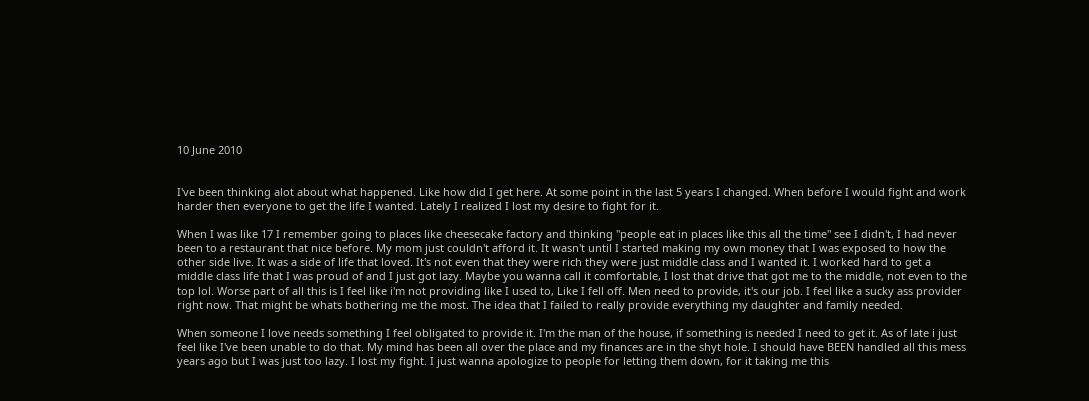10 June 2010


I've been thinking alot about what happened. Like how did I get here. At some point in the last 5 years I changed. When before I would fight and work harder then everyone to get the life I wanted. Lately I realized I lost my desire to fight for it.

When I was like 17 I remember going to places like cheesecake factory and thinking "people eat in places like this all the time" see I didn't, I had never been to a restaurant that nice before. My mom just couldn't afford it. It wasn't until I started making my own money that I was exposed to how the other side live. It was a side of life that loved. It's not even that they were rich they were just middle class and I wanted it. I worked hard to get a middle class life that I was proud of and I just got lazy. Maybe you wanna call it comfortable, I lost that drive that got me to the middle, not even to the top lol. Worse part of all this is I feel like i'm not providing like I used to, Like I fell off. Men need to provide, it's our job. I feel like a sucky ass provider right now. That might be whats bothering me the most. The idea that I failed to really provide everything my daughter and family needed.

When someone I love needs something I feel obligated to provide it. I'm the man of the house, if something is needed I need to get it. As of late i just feel like I've been unable to do that. My mind has been all over the place and my finances are in the shyt hole. I should have BEEN handled all this mess years ago but I was just too lazy. I lost my fight. I just wanna apologize to people for letting them down, for it taking me this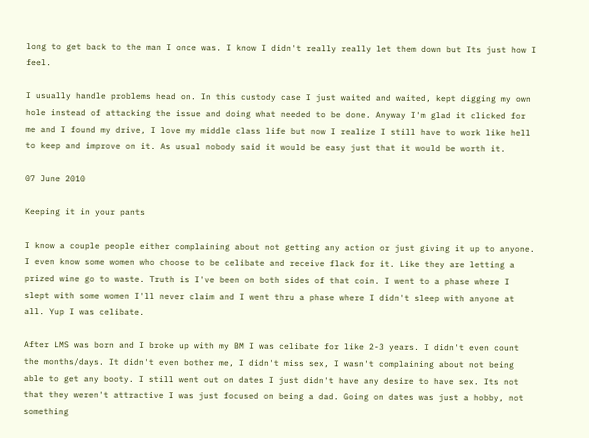long to get back to the man I once was. I know I didn't really really let them down but Its just how I feel.

I usually handle problems head on. In this custody case I just waited and waited, kept digging my own hole instead of attacking the issue and doing what needed to be done. Anyway I'm glad it clicked for me and I found my drive, I love my middle class life but now I realize I still have to work like hell to keep and improve on it. As usual nobody said it would be easy just that it would be worth it.

07 June 2010

Keeping it in your pants

I know a couple people either complaining about not getting any action or just giving it up to anyone. I even know some women who choose to be celibate and receive flack for it. Like they are letting a prized wine go to waste. Truth is I've been on both sides of that coin. I went to a phase where I slept with some women I'll never claim and I went thru a phase where I didn't sleep with anyone at all. Yup I was celibate.

After LMS was born and I broke up with my BM I was celibate for like 2-3 years. I didn't even count the months/days. It didn't even bother me, I didn't miss sex, I wasn't complaining about not being able to get any booty. I still went out on dates I just didn't have any desire to have sex. Its not that they weren't attractive I was just focused on being a dad. Going on dates was just a hobby, not something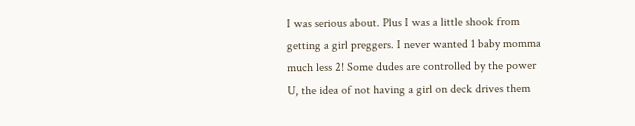I was serious about. Plus I was a little shook from getting a girl preggers. I never wanted 1 baby momma much less 2! Some dudes are controlled by the power U, the idea of not having a girl on deck drives them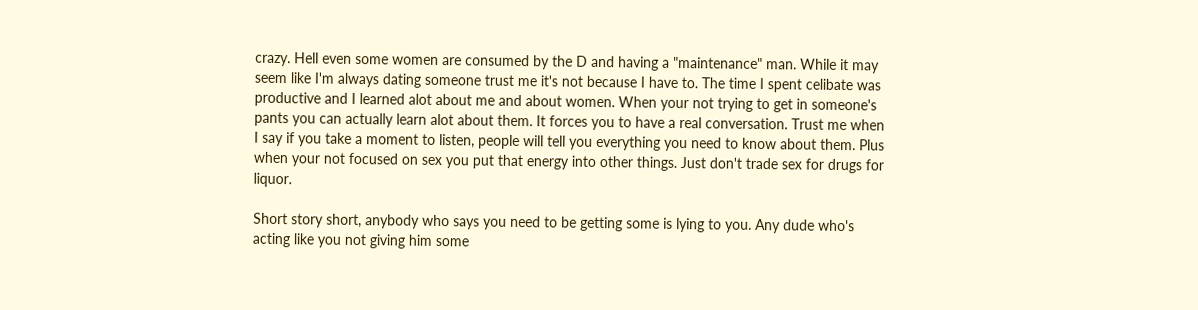crazy. Hell even some women are consumed by the D and having a "maintenance" man. While it may seem like I'm always dating someone trust me it's not because I have to. The time I spent celibate was productive and I learned alot about me and about women. When your not trying to get in someone's pants you can actually learn alot about them. It forces you to have a real conversation. Trust me when I say if you take a moment to listen, people will tell you everything you need to know about them. Plus when your not focused on sex you put that energy into other things. Just don't trade sex for drugs for liquor.

Short story short, anybody who says you need to be getting some is lying to you. Any dude who's acting like you not giving him some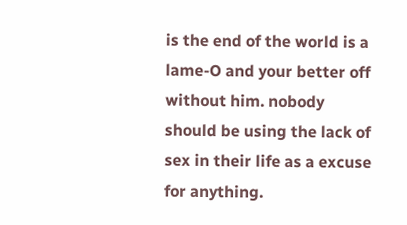is the end of the world is a lame-O and your better off without him. nobody should be using the lack of sex in their life as a excuse for anything.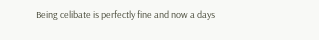Being celibate is perfectly fine and now a days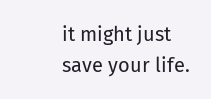it might just save your life.